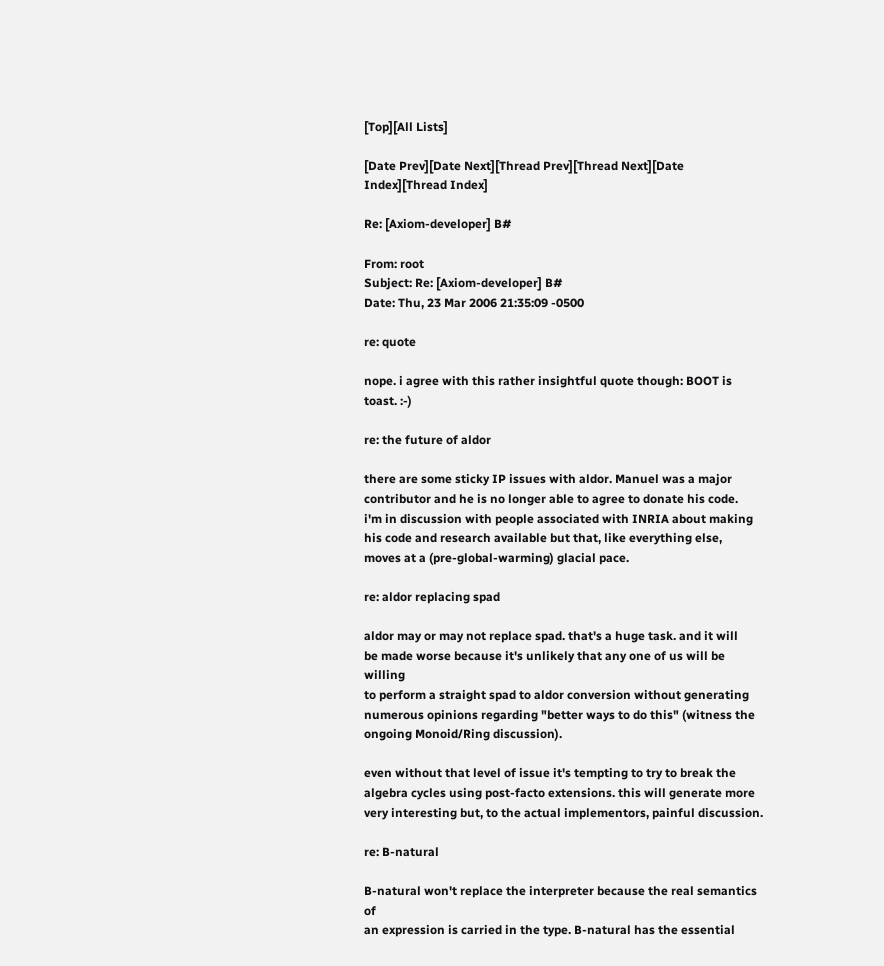[Top][All Lists]

[Date Prev][Date Next][Thread Prev][Thread Next][Date Index][Thread Index]

Re: [Axiom-developer] B#

From: root
Subject: Re: [Axiom-developer] B#
Date: Thu, 23 Mar 2006 21:35:09 -0500

re: quote

nope. i agree with this rather insightful quote though: BOOT is toast. :-)

re: the future of aldor

there are some sticky IP issues with aldor. Manuel was a major
contributor and he is no longer able to agree to donate his code.
i'm in discussion with people associated with INRIA about making
his code and research available but that, like everything else,
moves at a (pre-global-warming) glacial pace.

re: aldor replacing spad

aldor may or may not replace spad. that's a huge task. and it will
be made worse because it's unlikely that any one of us will be willing
to perform a straight spad to aldor conversion without generating
numerous opinions regarding "better ways to do this" (witness the
ongoing Monoid/Ring discussion).

even without that level of issue it's tempting to try to break the
algebra cycles using post-facto extensions. this will generate more
very interesting but, to the actual implementors, painful discussion.

re: B-natural

B-natural won't replace the interpreter because the real semantics of
an expression is carried in the type. B-natural has the essential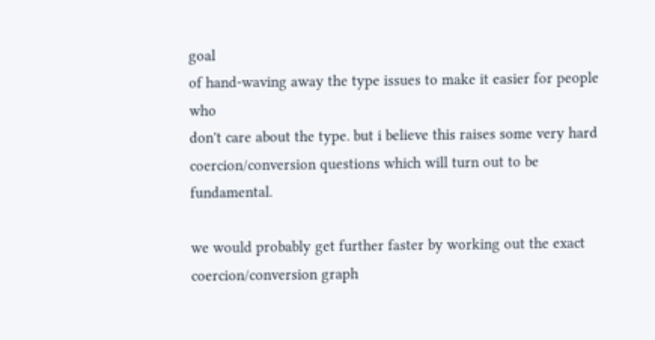goal
of hand-waving away the type issues to make it easier for people who
don't care about the type. but i believe this raises some very hard
coercion/conversion questions which will turn out to be fundamental.

we would probably get further faster by working out the exact
coercion/conversion graph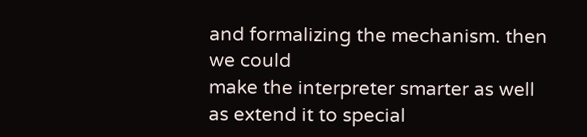and formalizing the mechanism. then we could
make the interpreter smarter as well as extend it to special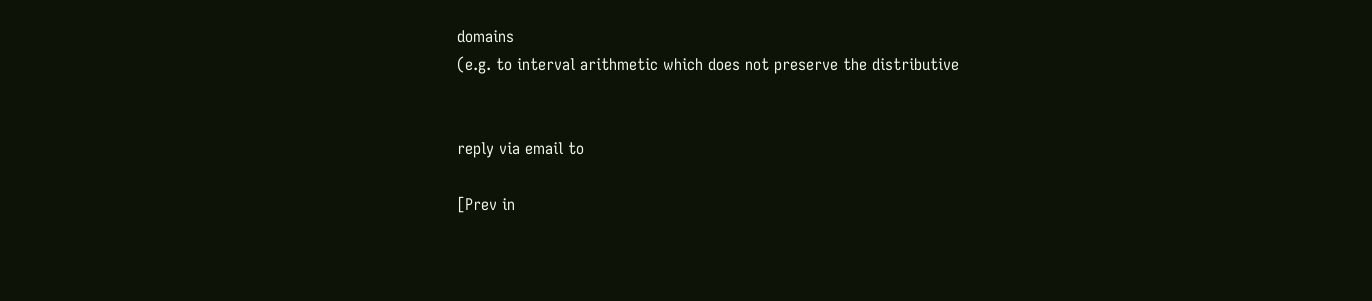domains
(e.g. to interval arithmetic which does not preserve the distributive


reply via email to

[Prev in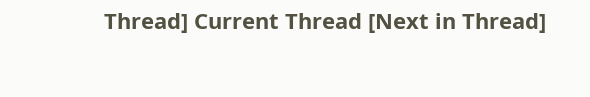Thread] Current Thread [Next in Thread]